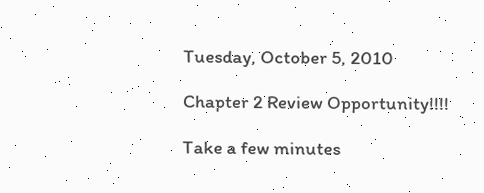Tuesday, October 5, 2010

Chapter 2 Review Opportunity!!!!

Take a few minutes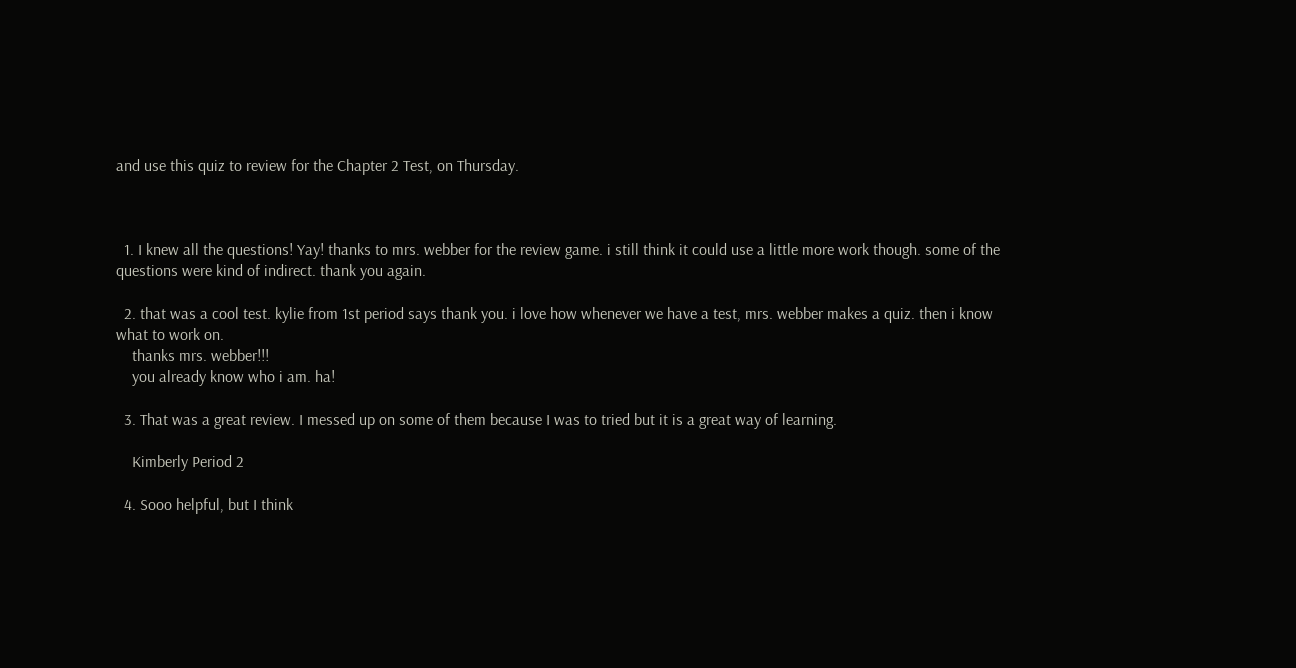and use this quiz to review for the Chapter 2 Test, on Thursday.



  1. I knew all the questions! Yay! thanks to mrs. webber for the review game. i still think it could use a little more work though. some of the questions were kind of indirect. thank you again.

  2. that was a cool test. kylie from 1st period says thank you. i love how whenever we have a test, mrs. webber makes a quiz. then i know what to work on.
    thanks mrs. webber!!!
    you already know who i am. ha!

  3. That was a great review. I messed up on some of them because I was to tried but it is a great way of learning.

    Kimberly Period 2

  4. Sooo helpful, but I think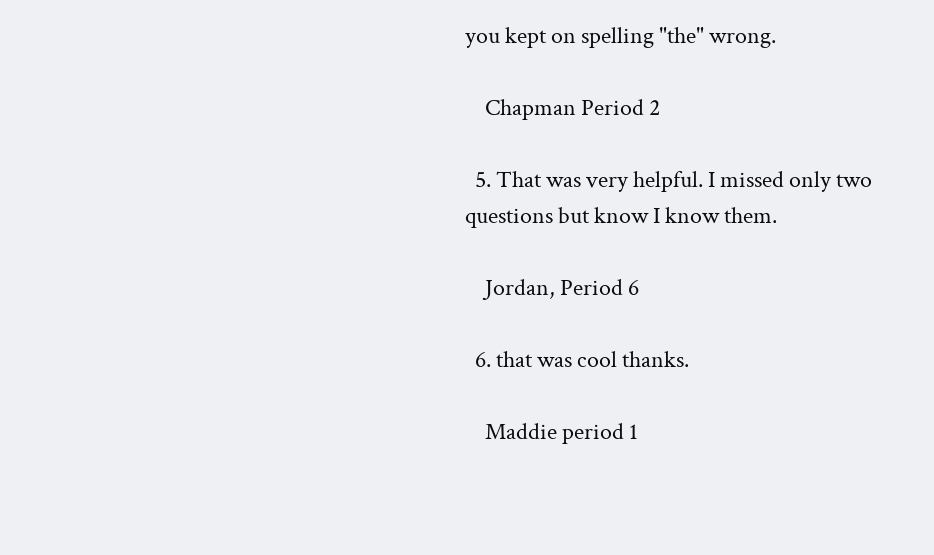you kept on spelling "the" wrong.

    Chapman Period 2

  5. That was very helpful. I missed only two questions but know I know them.

    Jordan, Period 6

  6. that was cool thanks.

    Maddie period 1